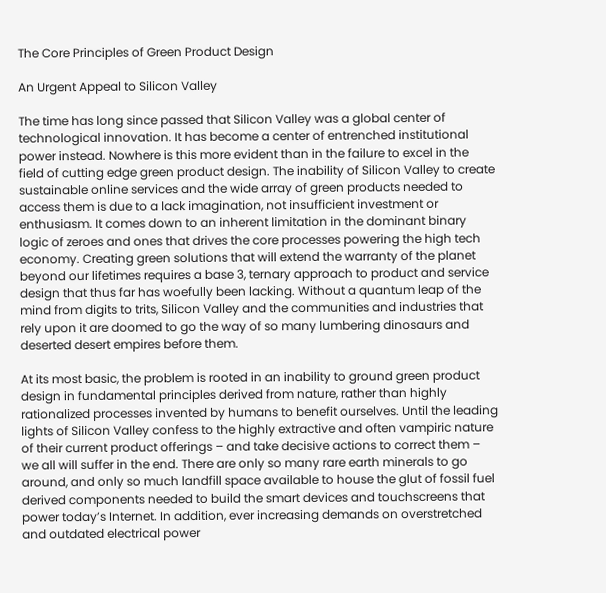The Core Principles of Green Product Design

An Urgent Appeal to Silicon Valley

The time has long since passed that Silicon Valley was a global center of technological innovation. It has become a center of entrenched institutional power instead. Nowhere is this more evident than in the failure to excel in the field of cutting edge green product design. The inability of Silicon Valley to create sustainable online services and the wide array of green products needed to access them is due to a lack imagination, not insufficient investment or enthusiasm. It comes down to an inherent limitation in the dominant binary logic of zeroes and ones that drives the core processes powering the high tech economy. Creating green solutions that will extend the warranty of the planet beyond our lifetimes requires a base 3, ternary approach to product and service design that thus far has woefully been lacking. Without a quantum leap of the mind from digits to trits, Silicon Valley and the communities and industries that rely upon it are doomed to go the way of so many lumbering dinosaurs and deserted desert empires before them.

At its most basic, the problem is rooted in an inability to ground green product design in fundamental principles derived from nature, rather than highly rationalized processes invented by humans to benefit ourselves. Until the leading lights of Silicon Valley confess to the highly extractive and often vampiric nature of their current product offerings – and take decisive actions to correct them – we all will suffer in the end. There are only so many rare earth minerals to go around, and only so much landfill space available to house the glut of fossil fuel derived components needed to build the smart devices and touchscreens that power today’s Internet. In addition, ever increasing demands on overstretched and outdated electrical power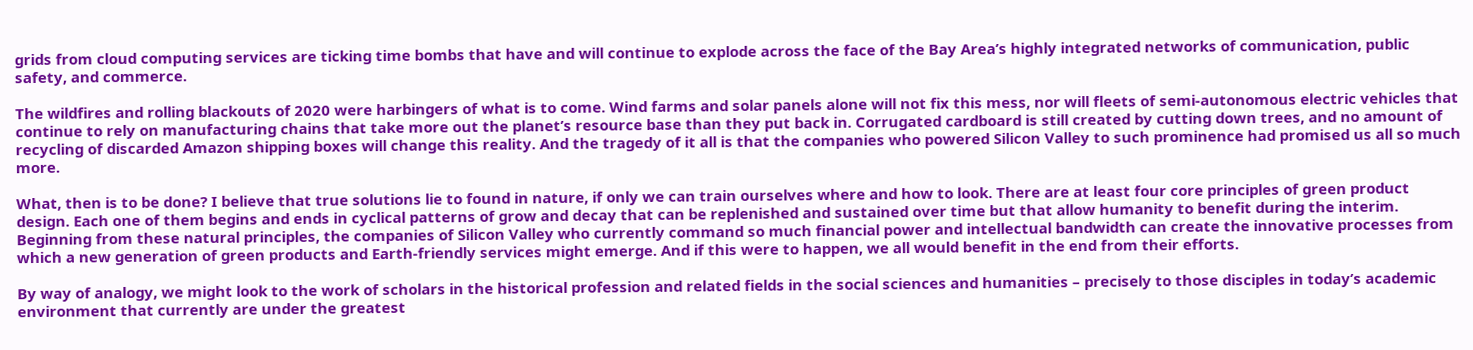grids from cloud computing services are ticking time bombs that have and will continue to explode across the face of the Bay Area’s highly integrated networks of communication, public safety, and commerce.

The wildfires and rolling blackouts of 2020 were harbingers of what is to come. Wind farms and solar panels alone will not fix this mess, nor will fleets of semi-autonomous electric vehicles that continue to rely on manufacturing chains that take more out the planet’s resource base than they put back in. Corrugated cardboard is still created by cutting down trees, and no amount of recycling of discarded Amazon shipping boxes will change this reality. And the tragedy of it all is that the companies who powered Silicon Valley to such prominence had promised us all so much more.

What, then is to be done? I believe that true solutions lie to found in nature, if only we can train ourselves where and how to look. There are at least four core principles of green product design. Each one of them begins and ends in cyclical patterns of grow and decay that can be replenished and sustained over time but that allow humanity to benefit during the interim. Beginning from these natural principles, the companies of Silicon Valley who currently command so much financial power and intellectual bandwidth can create the innovative processes from which a new generation of green products and Earth-friendly services might emerge. And if this were to happen, we all would benefit in the end from their efforts.

By way of analogy, we might look to the work of scholars in the historical profession and related fields in the social sciences and humanities – precisely to those disciples in today’s academic environment that currently are under the greatest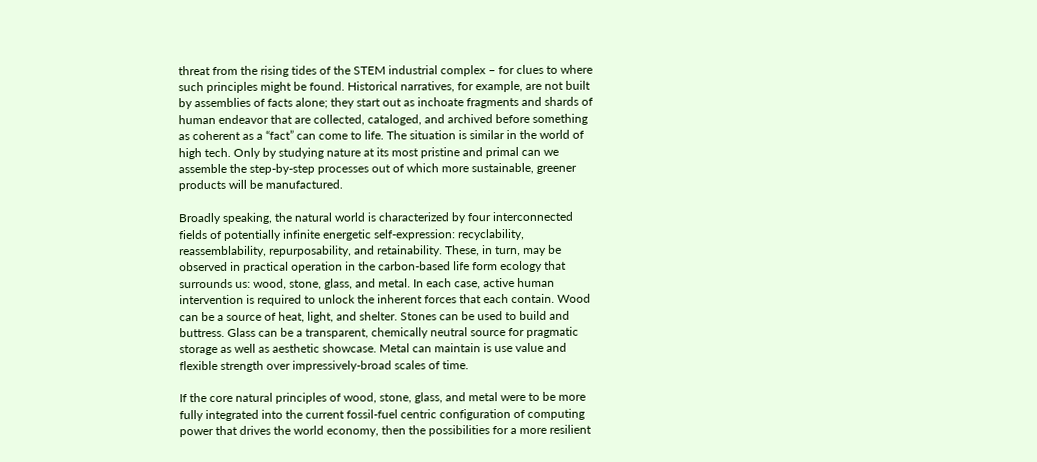threat from the rising tides of the STEM industrial complex – for clues to where such principles might be found. Historical narratives, for example, are not built by assemblies of facts alone; they start out as inchoate fragments and shards of human endeavor that are collected, cataloged, and archived before something as coherent as a “fact” can come to life. The situation is similar in the world of high tech. Only by studying nature at its most pristine and primal can we assemble the step-by-step processes out of which more sustainable, greener products will be manufactured.

Broadly speaking, the natural world is characterized by four interconnected fields of potentially infinite energetic self-expression: recyclability, reassemblability, repurposability, and retainability. These, in turn, may be observed in practical operation in the carbon-based life form ecology that surrounds us: wood, stone, glass, and metal. In each case, active human intervention is required to unlock the inherent forces that each contain. Wood can be a source of heat, light, and shelter. Stones can be used to build and buttress. Glass can be a transparent, chemically neutral source for pragmatic storage as well as aesthetic showcase. Metal can maintain is use value and flexible strength over impressively-broad scales of time.

If the core natural principles of wood, stone, glass, and metal were to be more fully integrated into the current fossil-fuel centric configuration of computing power that drives the world economy, then the possibilities for a more resilient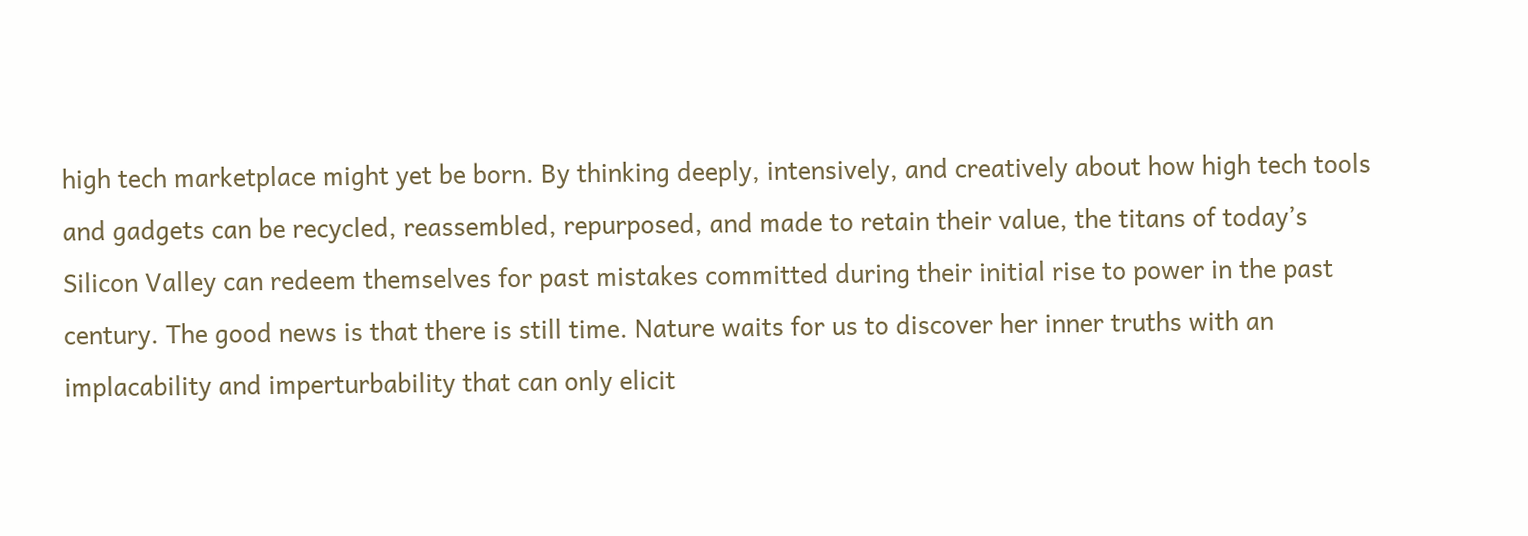high tech marketplace might yet be born. By thinking deeply, intensively, and creatively about how high tech tools and gadgets can be recycled, reassembled, repurposed, and made to retain their value, the titans of today’s Silicon Valley can redeem themselves for past mistakes committed during their initial rise to power in the past century. The good news is that there is still time. Nature waits for us to discover her inner truths with an implacability and imperturbability that can only elicit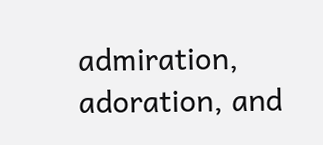admiration, adoration, and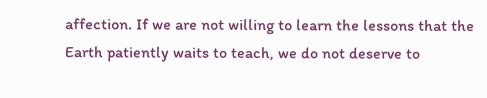affection. If we are not willing to learn the lessons that the Earth patiently waits to teach, we do not deserve to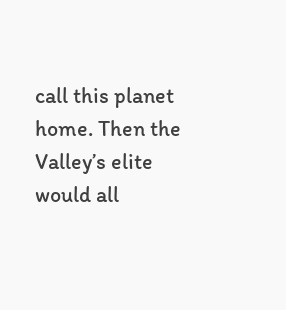call this planet home. Then the Valley’s elite would all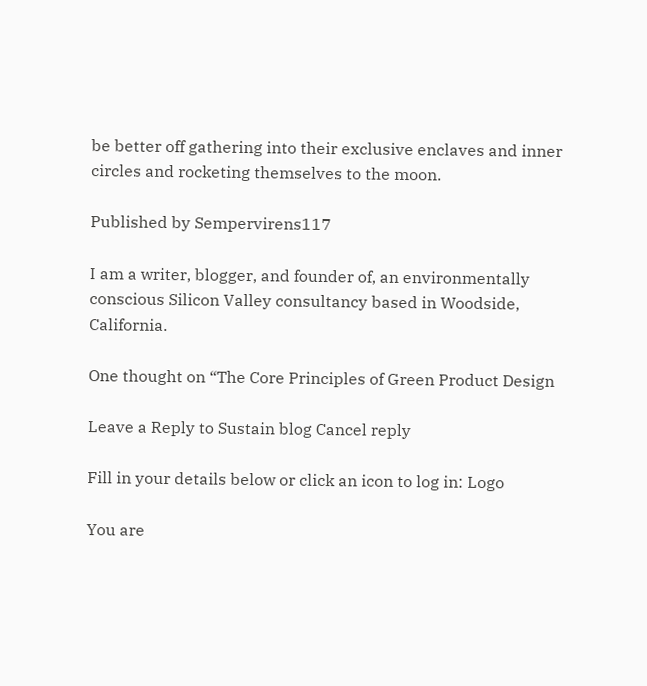be better off gathering into their exclusive enclaves and inner circles and rocketing themselves to the moon.

Published by Sempervirens117

I am a writer, blogger, and founder of, an environmentally conscious Silicon Valley consultancy based in Woodside, California.

One thought on “The Core Principles of Green Product Design

Leave a Reply to Sustain blog Cancel reply

Fill in your details below or click an icon to log in: Logo

You are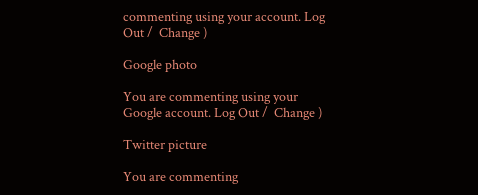commenting using your account. Log Out /  Change )

Google photo

You are commenting using your Google account. Log Out /  Change )

Twitter picture

You are commenting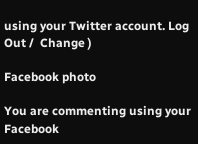using your Twitter account. Log Out /  Change )

Facebook photo

You are commenting using your Facebook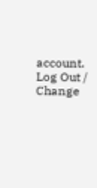account. Log Out /  Change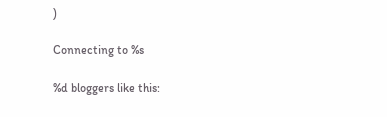)

Connecting to %s

%d bloggers like this: